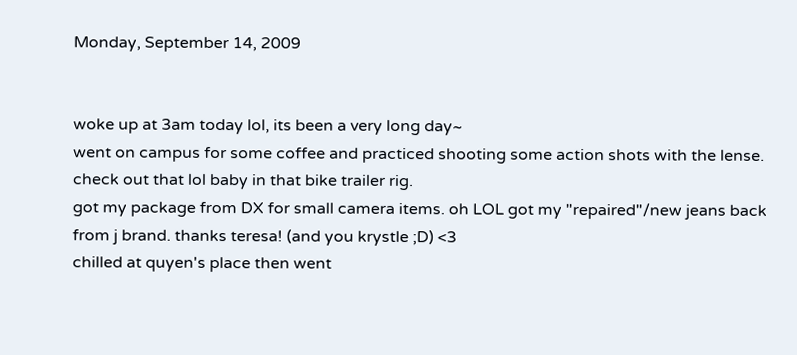Monday, September 14, 2009


woke up at 3am today lol, its been a very long day~
went on campus for some coffee and practiced shooting some action shots with the lense.
check out that lol baby in that bike trailer rig.
got my package from DX for small camera items. oh LOL got my "repaired"/new jeans back from j brand. thanks teresa! (and you krystle ;D) <3
chilled at quyen's place then went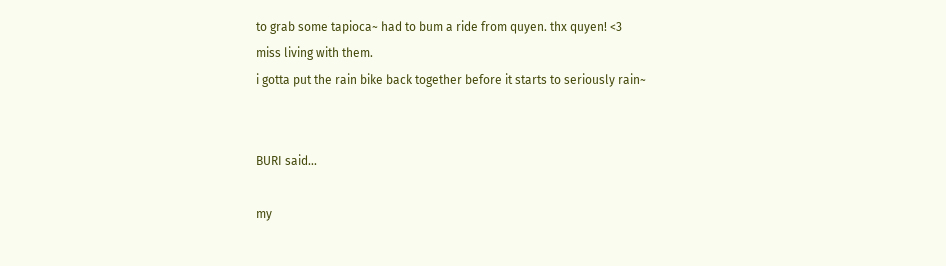to grab some tapioca~ had to bum a ride from quyen. thx quyen! <3
miss living with them.
i gotta put the rain bike back together before it starts to seriously rain~


BURI said...

my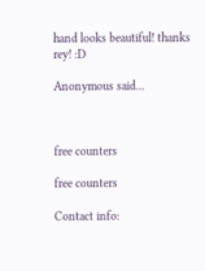hand looks beautiful! thanks rey! :D

Anonymous said...



free counters

free counters

Contact info: